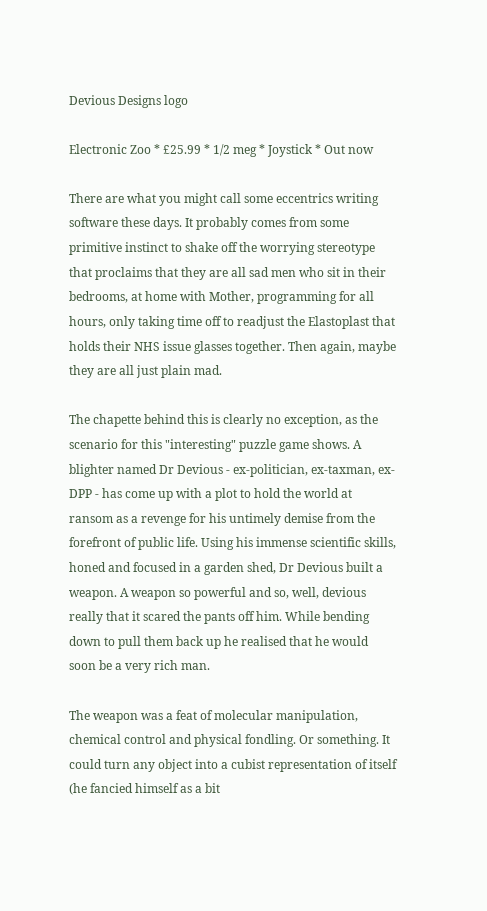Devious Designs logo

Electronic Zoo * £25.99 * 1/2 meg * Joystick * Out now

There are what you might call some eccentrics writing software these days. It probably comes from some primitive instinct to shake off the worrying stereotype that proclaims that they are all sad men who sit in their bedrooms, at home with Mother, programming for all hours, only taking time off to readjust the Elastoplast that holds their NHS issue glasses together. Then again, maybe they are all just plain mad.

The chapette behind this is clearly no exception, as the scenario for this "interesting" puzzle game shows. A blighter named Dr Devious - ex-politician, ex-taxman, ex-DPP - has come up with a plot to hold the world at ransom as a revenge for his untimely demise from the forefront of public life. Using his immense scientific skills, honed and focused in a garden shed, Dr Devious built a weapon. A weapon so powerful and so, well, devious really that it scared the pants off him. While bending down to pull them back up he realised that he would soon be a very rich man.

The weapon was a feat of molecular manipulation, chemical control and physical fondling. Or something. It could turn any object into a cubist representation of itself (he fancied himself as a bit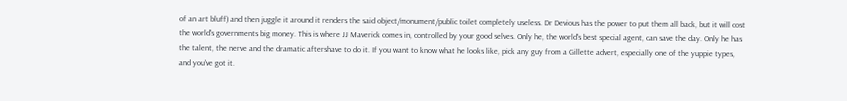of an art bluff) and then juggle it around it renders the said object/monument/public toilet completely useless. Dr Devious has the power to put them all back, but it will cost the world's governments big money. This is where JJ Maverick comes in, controlled by your good selves. Only he, the world's best special agent, can save the day. Only he has the talent, the nerve and the dramatic aftershave to do it. If you want to know what he looks like, pick any guy from a Gillette advert, especially one of the yuppie types, and you've got it.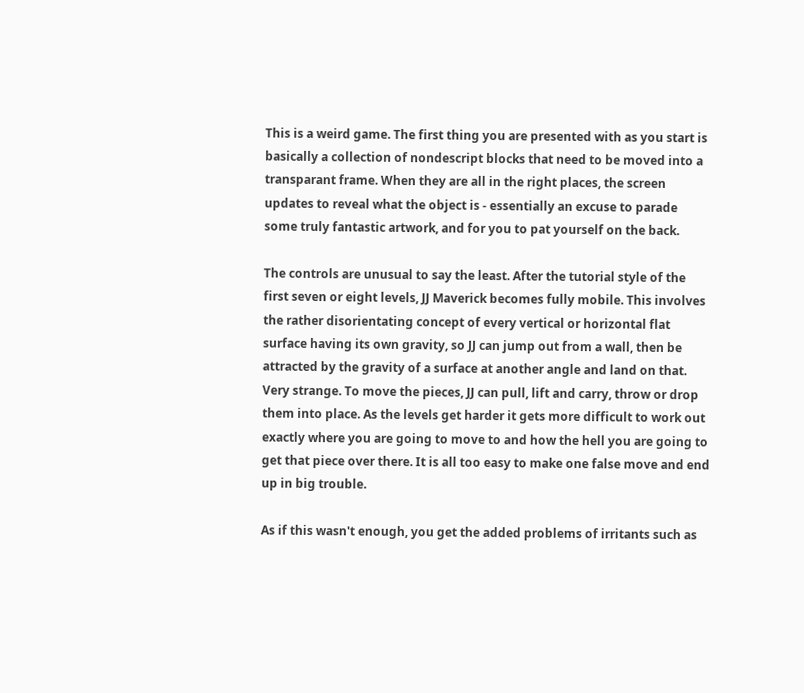This is a weird game. The first thing you are presented with as you start is basically a collection of nondescript blocks that need to be moved into a transparant frame. When they are all in the right places, the screen updates to reveal what the object is - essentially an excuse to parade some truly fantastic artwork, and for you to pat yourself on the back.

The controls are unusual to say the least. After the tutorial style of the first seven or eight levels, JJ Maverick becomes fully mobile. This involves the rather disorientating concept of every vertical or horizontal flat surface having its own gravity, so JJ can jump out from a wall, then be attracted by the gravity of a surface at another angle and land on that. Very strange. To move the pieces, JJ can pull, lift and carry, throw or drop them into place. As the levels get harder it gets more difficult to work out exactly where you are going to move to and how the hell you are going to get that piece over there. It is all too easy to make one false move and end up in big trouble.

As if this wasn't enough, you get the added problems of irritants such as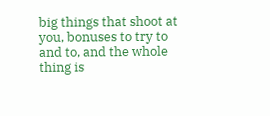big things that shoot at you, bonuses to try to and to, and the whole thing is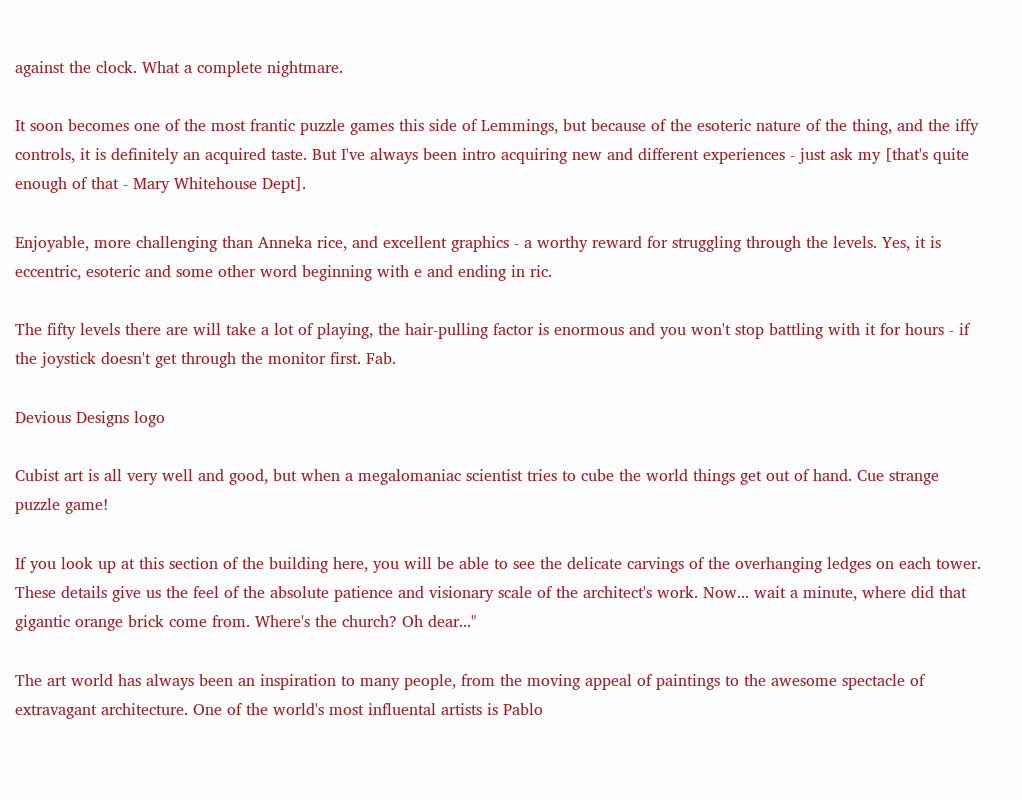against the clock. What a complete nightmare.

It soon becomes one of the most frantic puzzle games this side of Lemmings, but because of the esoteric nature of the thing, and the iffy controls, it is definitely an acquired taste. But I've always been intro acquiring new and different experiences - just ask my [that's quite enough of that - Mary Whitehouse Dept].

Enjoyable, more challenging than Anneka rice, and excellent graphics - a worthy reward for struggling through the levels. Yes, it is eccentric, esoteric and some other word beginning with e and ending in ric.

The fifty levels there are will take a lot of playing, the hair-pulling factor is enormous and you won't stop battling with it for hours - if the joystick doesn't get through the monitor first. Fab.

Devious Designs logo

Cubist art is all very well and good, but when a megalomaniac scientist tries to cube the world things get out of hand. Cue strange puzzle game!

If you look up at this section of the building here, you will be able to see the delicate carvings of the overhanging ledges on each tower. These details give us the feel of the absolute patience and visionary scale of the architect's work. Now... wait a minute, where did that gigantic orange brick come from. Where's the church? Oh dear..."

The art world has always been an inspiration to many people, from the moving appeal of paintings to the awesome spectacle of extravagant architecture. One of the world's most influental artists is Pablo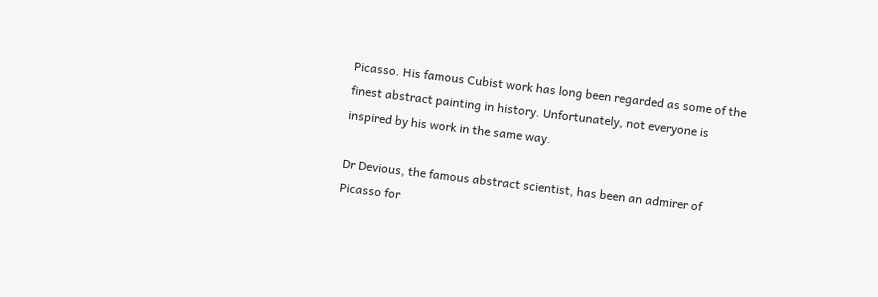Picasso. His famous Cubist work has long been regarded as some of the finest abstract painting in history. Unfortunately, not everyone is inspired by his work in the same way.

Dr Devious, the famous abstract scientist, has been an admirer of Picasso for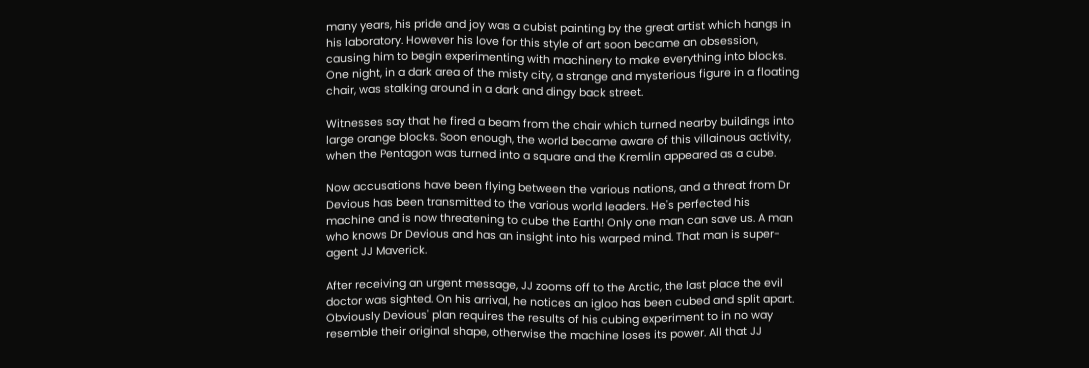many years, his pride and joy was a cubist painting by the great artist which hangs in his laboratory. However his love for this style of art soon became an obsession, causing him to begin experimenting with machinery to make everything into blocks. One night, in a dark area of the misty city, a strange and mysterious figure in a floating chair, was stalking around in a dark and dingy back street.

Witnesses say that he fired a beam from the chair which turned nearby buildings into large orange blocks. Soon enough, the world became aware of this villainous activity, when the Pentagon was turned into a square and the Kremlin appeared as a cube.

Now accusations have been flying between the various nations, and a threat from Dr Devious has been transmitted to the various world leaders. He's perfected his machine and is now threatening to cube the Earth! Only one man can save us. A man who knows Dr Devious and has an insight into his warped mind. That man is super-agent JJ Maverick.

After receiving an urgent message, JJ zooms off to the Arctic, the last place the evil doctor was sighted. On his arrival, he notices an igloo has been cubed and split apart. Obviously Devious' plan requires the results of his cubing experiment to in no way resemble their original shape, otherwise the machine loses its power. All that JJ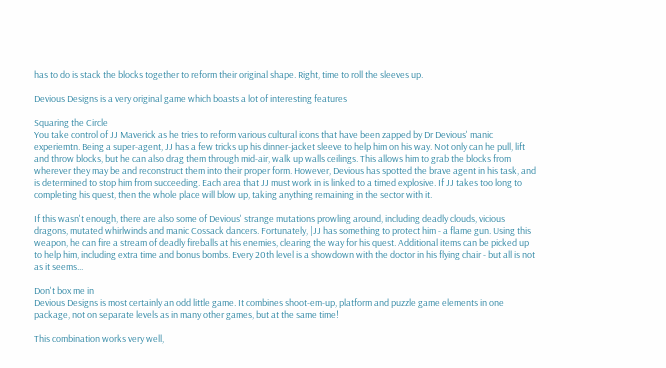has to do is stack the blocks together to reform their original shape. Right, time to roll the sleeves up.

Devious Designs is a very original game which boasts a lot of interesting features

Squaring the Circle
You take control of JJ Maverick as he tries to reform various cultural icons that have been zapped by Dr Devious' manic experiemtn. Being a super-agent, JJ has a few tricks up his dinner-jacket sleeve to help him on his way. Not only can he pull, lift and throw blocks, but he can also drag them through mid-air, walk up walls ceilings. This allows him to grab the blocks from wherever they may be and reconstruct them into their proper form. However, Devious has spotted the brave agent in his task, and is determined to stop him from succeeding. Each area that JJ must work in is linked to a timed explosive. If JJ takes too long to completing his quest, then the whole place will blow up, taking anything remaining in the sector with it.

If this wasn't enough, there are also some of Devious' strange mutations prowling around, including deadly clouds, vicious dragons, mutated whirlwinds and manic Cossack dancers. Fortunately, |JJ has something to protect him - a flame gun. Using this weapon, he can fire a stream of deadly fireballs at his enemies, clearing the way for his quest. Additional items can be picked up to help him, including extra time and bonus bombs. Every 20th level is a showdown with the doctor in his flying chair - but all is not as it seems...

Don't box me in
Devious Designs is most certainly an odd little game. It combines shoot-em-up, platform and puzzle game elements in one package, not on separate levels as in many other games, but at the same time!

This combination works very well,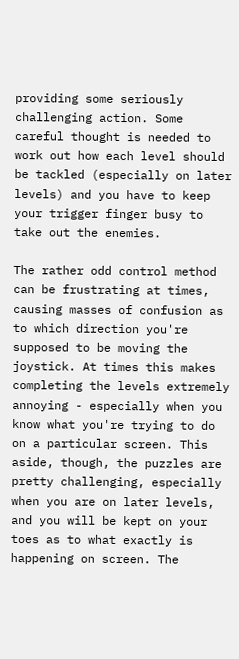providing some seriously challenging action. Some careful thought is needed to work out how each level should be tackled (especially on later levels) and you have to keep your trigger finger busy to take out the enemies.

The rather odd control method can be frustrating at times, causing masses of confusion as to which direction you're supposed to be moving the joystick. At times this makes completing the levels extremely annoying - especially when you know what you're trying to do on a particular screen. This aside, though, the puzzles are pretty challenging, especially when you are on later levels, and you will be kept on your toes as to what exactly is happening on screen. The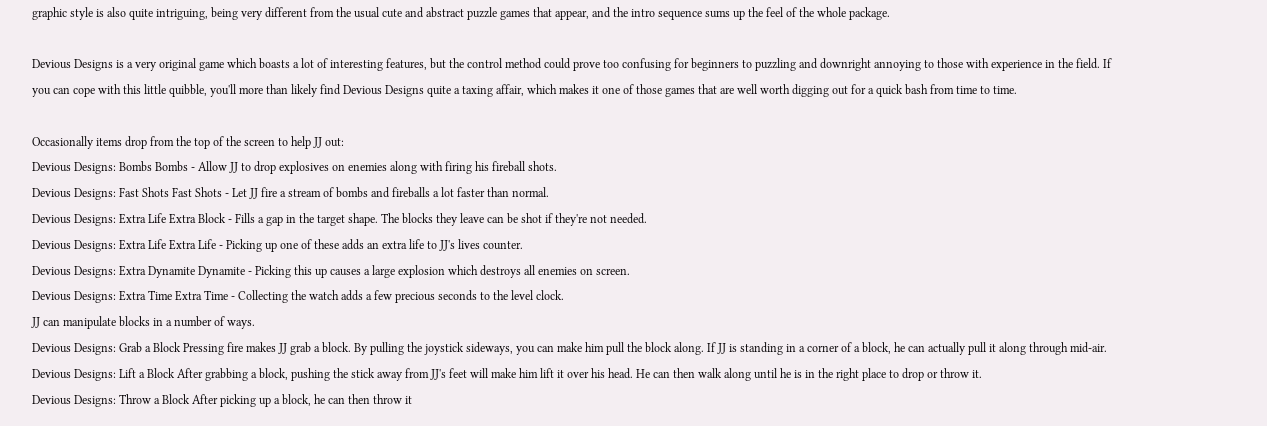graphic style is also quite intriguing, being very different from the usual cute and abstract puzzle games that appear, and the intro sequence sums up the feel of the whole package.

Devious Designs is a very original game which boasts a lot of interesting features, but the control method could prove too confusing for beginners to puzzling and downright annoying to those with experience in the field. If you can cope with this little quibble, you'll more than likely find Devious Designs quite a taxing affair, which makes it one of those games that are well worth digging out for a quick bash from time to time.

Occasionally items drop from the top of the screen to help JJ out:
Devious Designs: Bombs Bombs - Allow JJ to drop explosives on enemies along with firing his fireball shots.
Devious Designs: Fast Shots Fast Shots - Let JJ fire a stream of bombs and fireballs a lot faster than normal.
Devious Designs: Extra Life Extra Block - Fills a gap in the target shape. The blocks they leave can be shot if they're not needed.
Devious Designs: Extra Life Extra Life - Picking up one of these adds an extra life to JJ's lives counter.
Devious Designs: Extra Dynamite Dynamite - Picking this up causes a large explosion which destroys all enemies on screen.
Devious Designs: Extra Time Extra Time - Collecting the watch adds a few precious seconds to the level clock.
JJ can manipulate blocks in a number of ways.
Devious Designs: Grab a Block Pressing fire makes JJ grab a block. By pulling the joystick sideways, you can make him pull the block along. If JJ is standing in a corner of a block, he can actually pull it along through mid-air.
Devious Designs: Lift a Block After grabbing a block, pushing the stick away from JJ's feet will make him lift it over his head. He can then walk along until he is in the right place to drop or throw it.
Devious Designs: Throw a Block After picking up a block, he can then throw it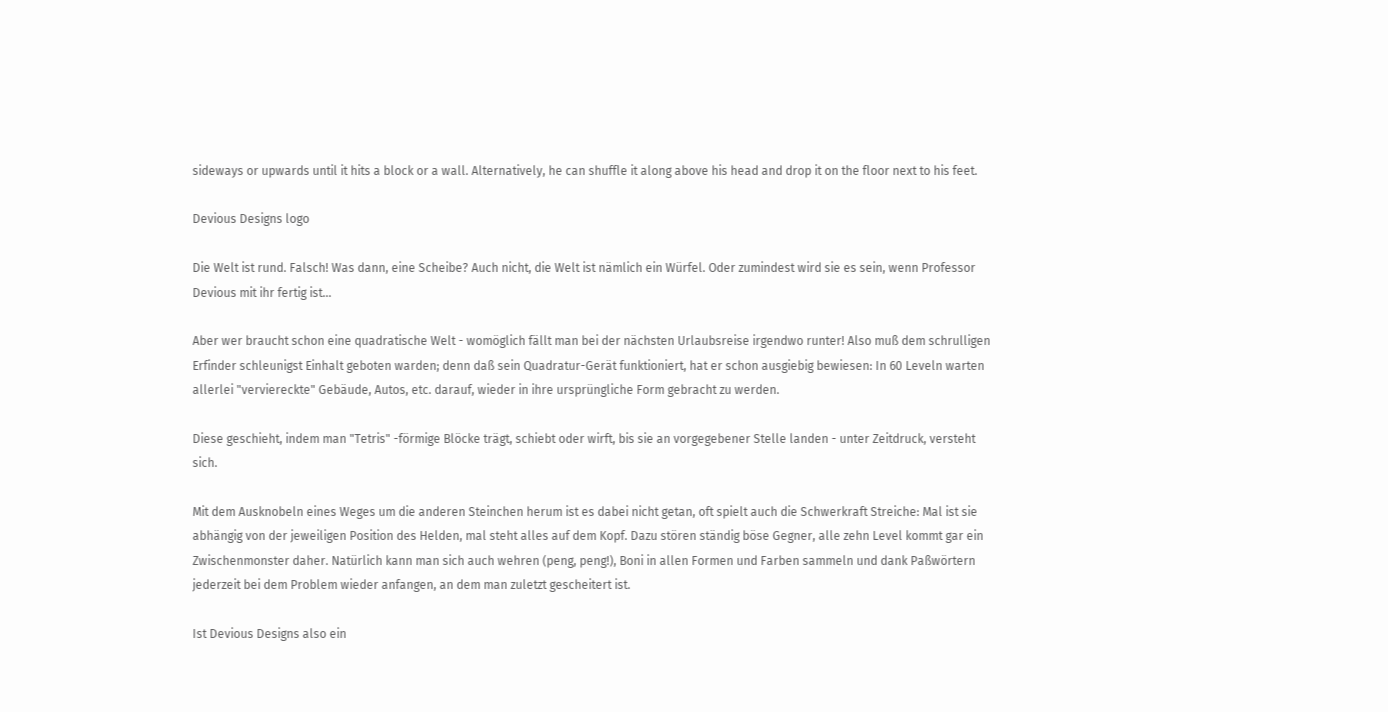sideways or upwards until it hits a block or a wall. Alternatively, he can shuffle it along above his head and drop it on the floor next to his feet.

Devious Designs logo

Die Welt ist rund. Falsch! Was dann, eine Scheibe? Auch nicht, die Welt ist nämlich ein Würfel. Oder zumindest wird sie es sein, wenn Professor Devious mit ihr fertig ist...

Aber wer braucht schon eine quadratische Welt - womöglich fällt man bei der nächsten Urlaubsreise irgendwo runter! Also muß dem schrulligen Erfinder schleunigst Einhalt geboten warden; denn daß sein Quadratur-Gerät funktioniert, hat er schon ausgiebig bewiesen: In 60 Leveln warten allerlei "verviereckte" Gebäude, Autos, etc. darauf, wieder in ihre ursprüngliche Form gebracht zu werden.

Diese geschieht, indem man "Tetris" -förmige Blöcke trägt, schiebt oder wirft, bis sie an vorgegebener Stelle landen - unter Zeitdruck, versteht sich.

Mit dem Ausknobeln eines Weges um die anderen Steinchen herum ist es dabei nicht getan, oft spielt auch die Schwerkraft Streiche: Mal ist sie abhängig von der jeweiligen Position des Helden, mal steht alles auf dem Kopf. Dazu stören ständig böse Gegner, alle zehn Level kommt gar ein Zwischenmonster daher. Natürlich kann man sich auch wehren (peng, peng!), Boni in allen Formen und Farben sammeln und dank Paßwörtern jederzeit bei dem Problem wieder anfangen, an dem man zuletzt gescheitert ist.

Ist Devious Designs also ein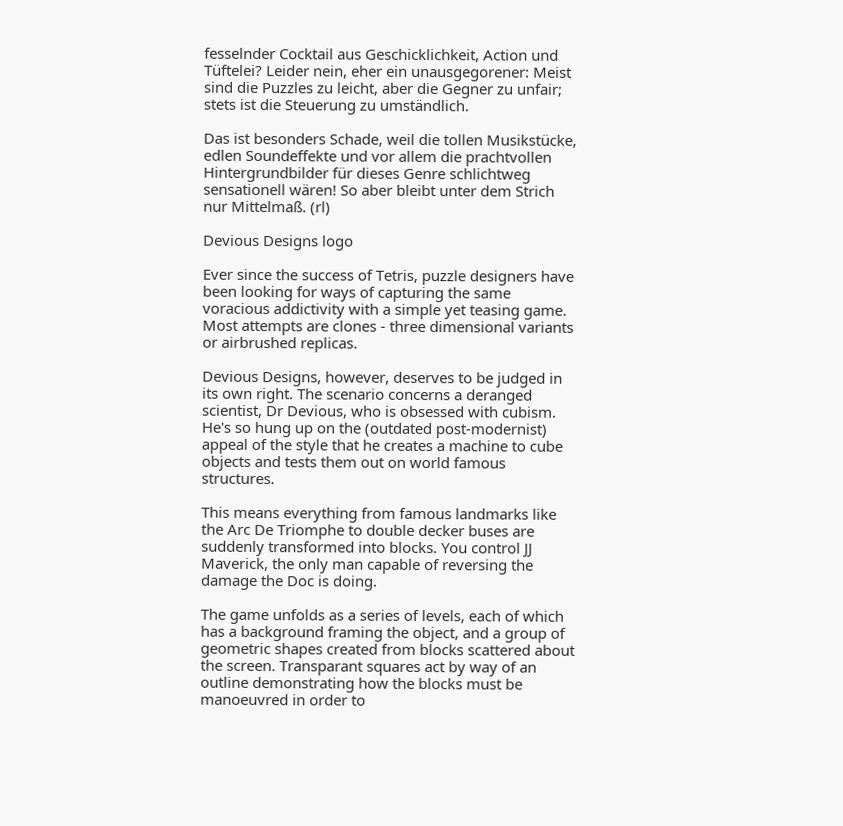fesselnder Cocktail aus Geschicklichkeit, Action und Tüftelei? Leider nein, eher ein unausgegorener: Meist sind die Puzzles zu leicht, aber die Gegner zu unfair; stets ist die Steuerung zu umständlich.

Das ist besonders Schade, weil die tollen Musikstücke, edlen Soundeffekte und vor allem die prachtvollen Hintergrundbilder für dieses Genre schlichtweg sensationell wären! So aber bleibt unter dem Strich nur Mittelmaß. (rl)

Devious Designs logo

Ever since the success of Tetris, puzzle designers have been looking for ways of capturing the same voracious addictivity with a simple yet teasing game. Most attempts are clones - three dimensional variants or airbrushed replicas.

Devious Designs, however, deserves to be judged in its own right. The scenario concerns a deranged scientist, Dr Devious, who is obsessed with cubism. He's so hung up on the (outdated post-modernist) appeal of the style that he creates a machine to cube objects and tests them out on world famous structures.

This means everything from famous landmarks like the Arc De Triomphe to double decker buses are suddenly transformed into blocks. You control JJ Maverick, the only man capable of reversing the damage the Doc is doing.

The game unfolds as a series of levels, each of which has a background framing the object, and a group of geometric shapes created from blocks scattered about the screen. Transparant squares act by way of an outline demonstrating how the blocks must be manoeuvred in order to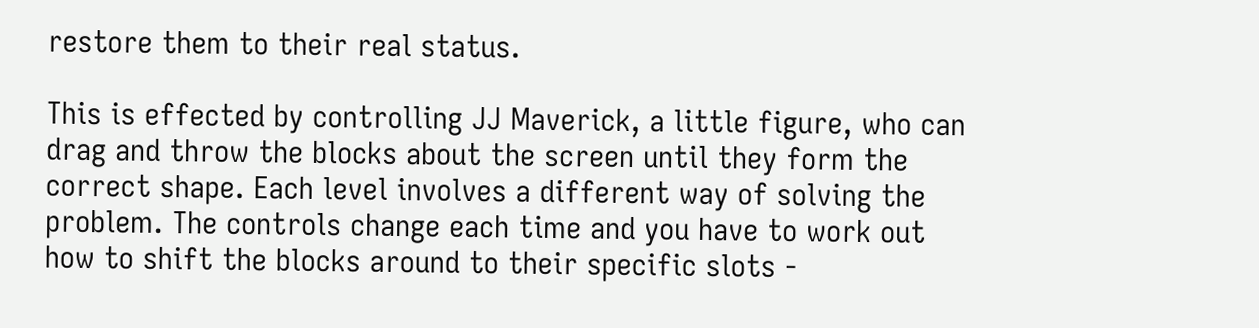restore them to their real status.

This is effected by controlling JJ Maverick, a little figure, who can drag and throw the blocks about the screen until they form the correct shape. Each level involves a different way of solving the problem. The controls change each time and you have to work out how to shift the blocks around to their specific slots -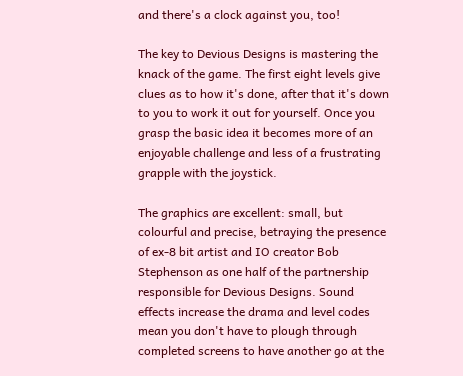and there's a clock against you, too!

The key to Devious Designs is mastering the knack of the game. The first eight levels give clues as to how it's done, after that it's down to you to work it out for yourself. Once you grasp the basic idea it becomes more of an enjoyable challenge and less of a frustrating grapple with the joystick.

The graphics are excellent: small, but colourful and precise, betraying the presence of ex-8 bit artist and IO creator Bob Stephenson as one half of the partnership responsible for Devious Designs. Sound effects increase the drama and level codes mean you don't have to plough through completed screens to have another go at the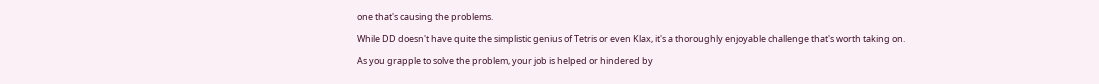one that's causing the problems.

While DD doesn't have quite the simplistic genius of Tetris or even Klax, it's a thoroughly enjoyable challenge that's worth taking on.

As you grapple to solve the problem, your job is helped or hindered by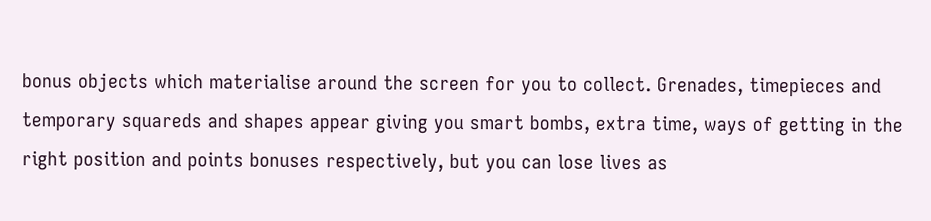bonus objects which materialise around the screen for you to collect. Grenades, timepieces and temporary squareds and shapes appear giving you smart bombs, extra time, ways of getting in the right position and points bonuses respectively, but you can lose lives as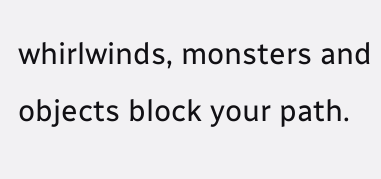whirlwinds, monsters and objects block your path.